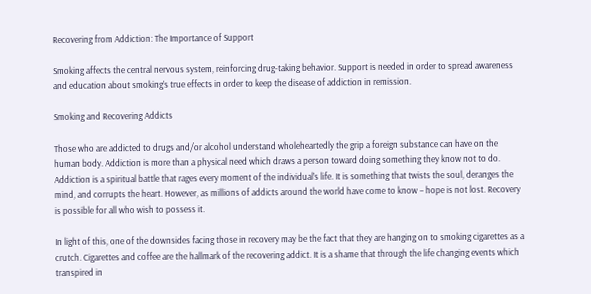Recovering from Addiction: The Importance of Support

Smoking affects the central nervous system, reinforcing drug-taking behavior. Support is needed in order to spread awareness and education about smoking’s true effects in order to keep the disease of addiction in remission.

Smoking and Recovering Addicts

Those who are addicted to drugs and/or alcohol understand wholeheartedly the grip a foreign substance can have on the human body. Addiction is more than a physical need which draws a person toward doing something they know not to do. Addiction is a spiritual battle that rages every moment of the individual’s life. It is something that twists the soul, deranges the mind, and corrupts the heart. However, as millions of addicts around the world have come to know – hope is not lost. Recovery is possible for all who wish to possess it.

In light of this, one of the downsides facing those in recovery may be the fact that they are hanging on to smoking cigarettes as a crutch. Cigarettes and coffee are the hallmark of the recovering addict. It is a shame that through the life changing events which transpired in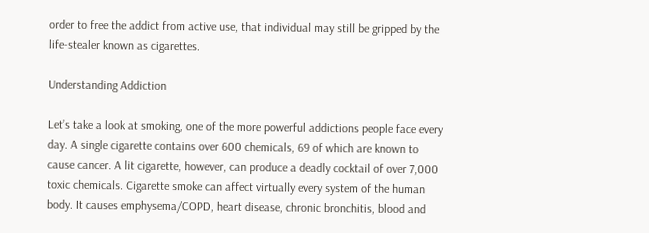order to free the addict from active use, that individual may still be gripped by the life-stealer known as cigarettes.

Understanding Addiction

Let’s take a look at smoking, one of the more powerful addictions people face every day. A single cigarette contains over 600 chemicals, 69 of which are known to cause cancer. A lit cigarette, however, can produce a deadly cocktail of over 7,000 toxic chemicals. Cigarette smoke can affect virtually every system of the human body. It causes emphysema/COPD, heart disease, chronic bronchitis, blood and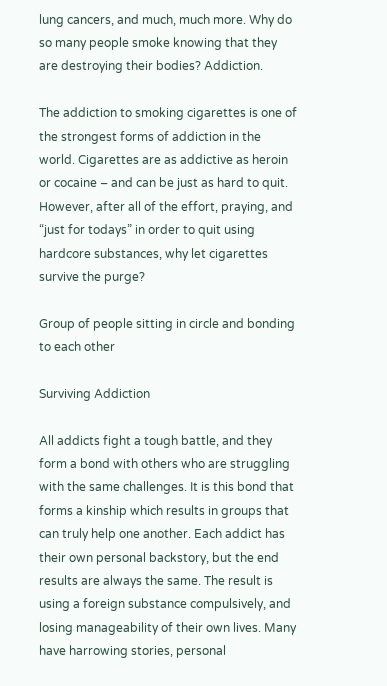lung cancers, and much, much more. Why do so many people smoke knowing that they are destroying their bodies? Addiction.

The addiction to smoking cigarettes is one of the strongest forms of addiction in the world. Cigarettes are as addictive as heroin or cocaine – and can be just as hard to quit. However, after all of the effort, praying, and “just for todays” in order to quit using hardcore substances, why let cigarettes survive the purge?

Group of people sitting in circle and bonding to each other

Surviving Addiction

All addicts fight a tough battle, and they form a bond with others who are struggling with the same challenges. It is this bond that forms a kinship which results in groups that can truly help one another. Each addict has their own personal backstory, but the end results are always the same. The result is using a foreign substance compulsively, and losing manageability of their own lives. Many have harrowing stories, personal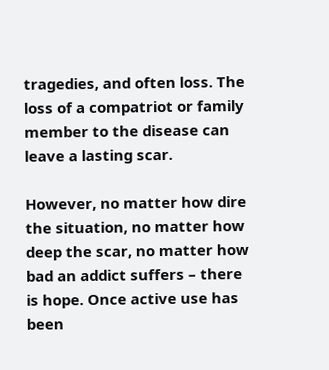tragedies, and often loss. The loss of a compatriot or family member to the disease can leave a lasting scar.

However, no matter how dire the situation, no matter how deep the scar, no matter how bad an addict suffers – there is hope. Once active use has been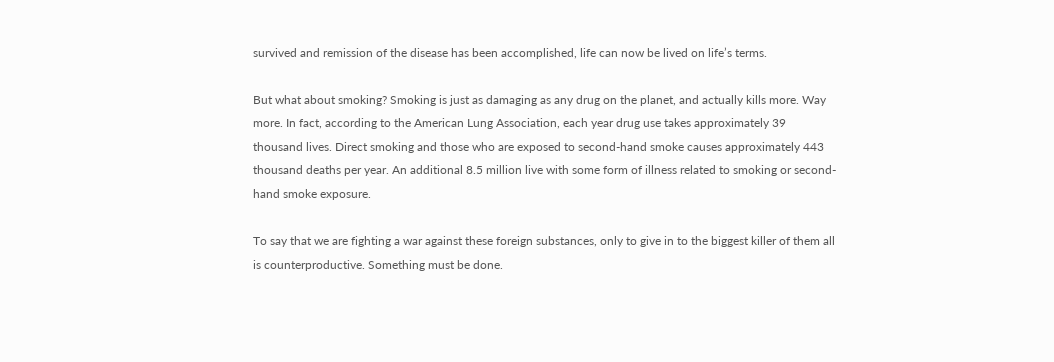survived and remission of the disease has been accomplished, life can now be lived on life’s terms.

But what about smoking? Smoking is just as damaging as any drug on the planet, and actually kills more. Way more. In fact, according to the American Lung Association, each year drug use takes approximately 39 thousand lives. Direct smoking and those who are exposed to second-hand smoke causes approximately 443 thousand deaths per year. An additional 8.5 million live with some form of illness related to smoking or second-hand smoke exposure.

To say that we are fighting a war against these foreign substances, only to give in to the biggest killer of them all is counterproductive. Something must be done.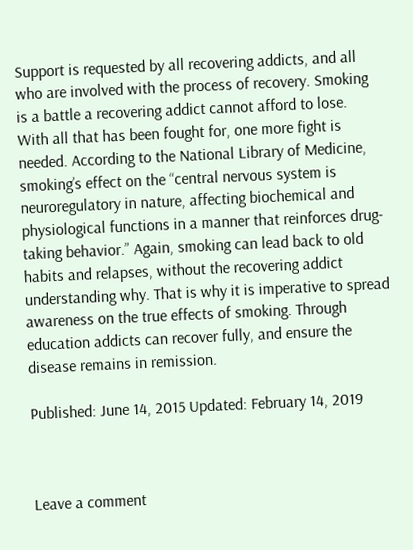Support is requested by all recovering addicts, and all who are involved with the process of recovery. Smoking is a battle a recovering addict cannot afford to lose. With all that has been fought for, one more fight is needed. According to the National Library of Medicine, smoking’s effect on the “central nervous system is neuroregulatory in nature, affecting biochemical and physiological functions in a manner that reinforces drug-taking behavior.” Again, smoking can lead back to old habits and relapses, without the recovering addict understanding why. That is why it is imperative to spread awareness on the true effects of smoking. Through education addicts can recover fully, and ensure the disease remains in remission.

Published: June 14, 2015 Updated: February 14, 2019



Leave a comment